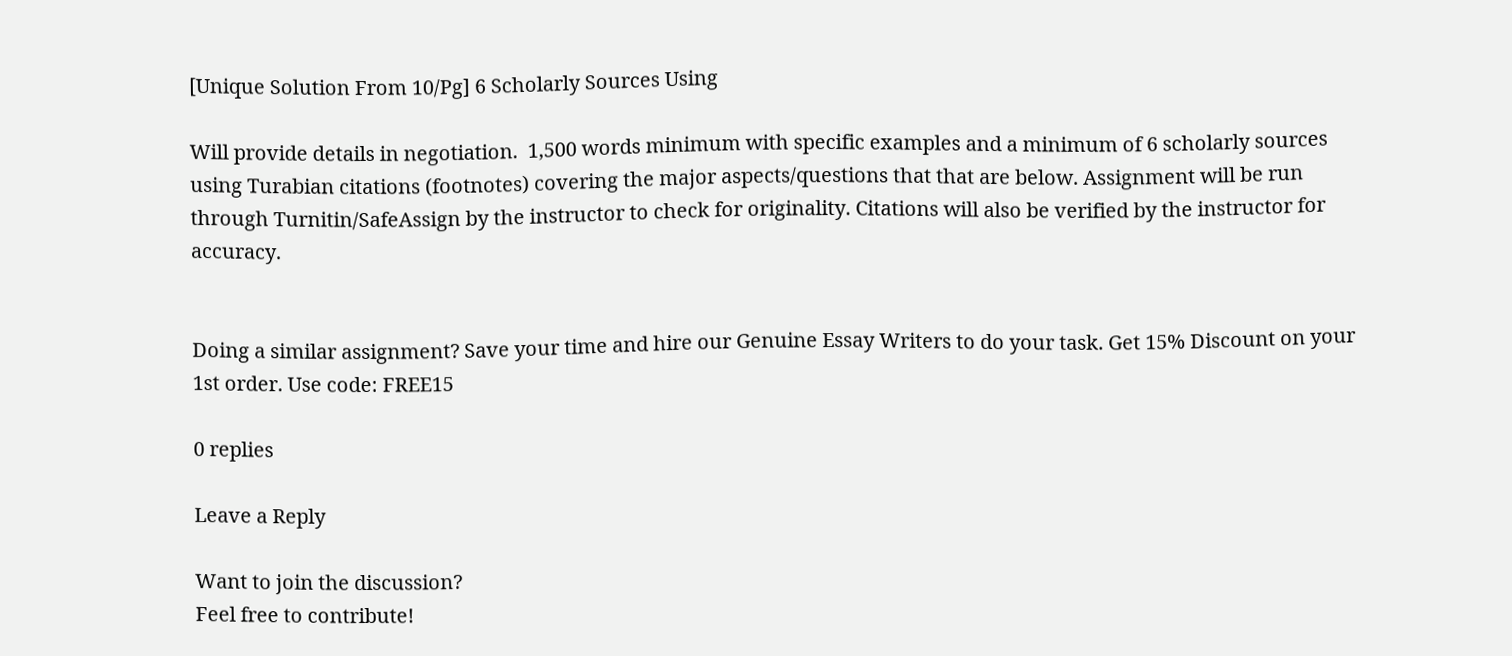[Unique Solution From 10/Pg] 6 Scholarly Sources Using

Will provide details in negotiation.  1,500 words minimum with specific examples and a minimum of 6 scholarly sources using Turabian citations (footnotes) covering the major aspects/questions that that are below. Assignment will be run through Turnitin/SafeAssign by the instructor to check for originality. Citations will also be verified by the instructor for accuracy.


Doing a similar assignment? Save your time and hire our Genuine Essay Writers to do your task. Get 15% Discount on your 1st order. Use code: FREE15

0 replies

Leave a Reply

Want to join the discussion?
Feel free to contribute!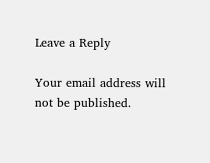Leave a Reply

Your email address will not be published.